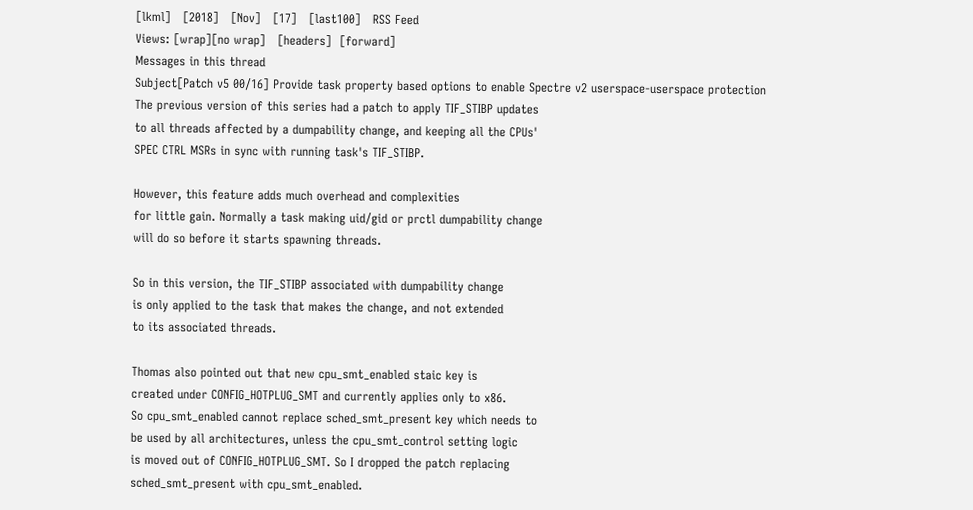[lkml]   [2018]   [Nov]   [17]   [last100]   RSS Feed
Views: [wrap][no wrap]   [headers]  [forward]
Messages in this thread
Subject[Patch v5 00/16] Provide task property based options to enable Spectre v2 userspace-userspace protection
The previous version of this series had a patch to apply TIF_STIBP updates
to all threads affected by a dumpability change, and keeping all the CPUs'
SPEC CTRL MSRs in sync with running task's TIF_STIBP.

However, this feature adds much overhead and complexities
for little gain. Normally a task making uid/gid or prctl dumpability change
will do so before it starts spawning threads.

So in this version, the TIF_STIBP associated with dumpability change
is only applied to the task that makes the change, and not extended
to its associated threads.

Thomas also pointed out that new cpu_smt_enabled staic key is
created under CONFIG_HOTPLUG_SMT and currently applies only to x86.
So cpu_smt_enabled cannot replace sched_smt_present key which needs to
be used by all architectures, unless the cpu_smt_control setting logic
is moved out of CONFIG_HOTPLUG_SMT. So I dropped the patch replacing
sched_smt_present with cpu_smt_enabled.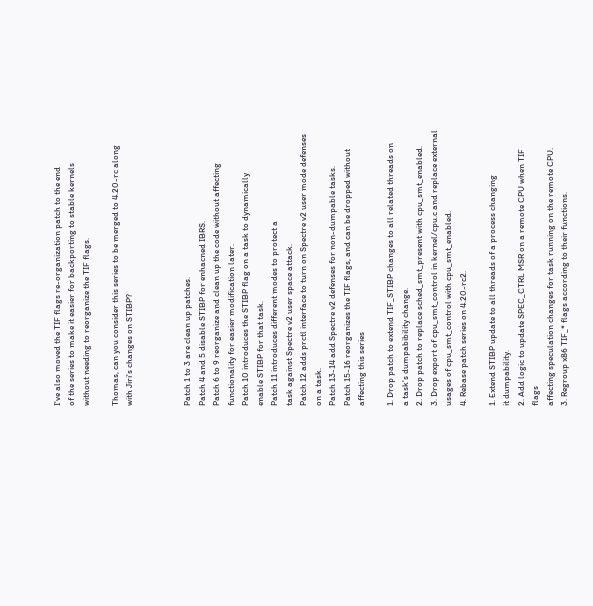I've also moved the TIF flags re-organization patch to the end
of the series to make it easier for backporting to stable kernels
without needing to reorganize the TIF flags.

Thomas, can you consider this series to be merged to 4.20-rc along
with Jiri's changes on STIBP?



Patch 1 to 3 are clean up patches.
Patch 4 and 5 disable STIBP for enhacned IBRS.
Patch 6 to 9 reorganize and clean up the code without affecting
functionality for easier modification later.
Patch 10 introduces the STIBP flag on a task to dynamically
enable STIBP for that task.
Patch 11 introduces different modes to protect a
task against Spectre v2 user space attack.
Patch 12 adds prctl interface to turn on Spectre v2 user mode defenses on a task.
Patch 13-14 add Spectre v2 defenses for non-dumpable tasks.
Patch 15-16 reorganizes the TIF flags, and can be dropped without affecting this series

1. Drop patch to extend TIF_STIBP changes to all related threads on
a task's dumpabibility change.
2. Drop patch to replace sched_smt_present with cpu_smt_enabled.
3. Drop export of cpu_smt_control in kernel/cpu.c and replace external
usages of cpu_smt_control with cpu_smt_enabled.
4. Rebase patch series on 4.20-rc2.

1. Extend STIBP update to all threads of a process changing
it dumpability.
2. Add logic to update SPEC_CTRL MSR on a remote CPU when TIF flags
affecting speculation changes for task running on the remote CPU.
3. Regroup x86 TIF_* flags according to their functions.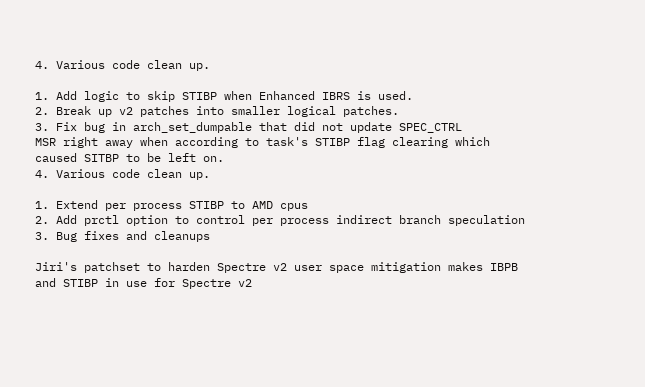4. Various code clean up.

1. Add logic to skip STIBP when Enhanced IBRS is used.
2. Break up v2 patches into smaller logical patches.
3. Fix bug in arch_set_dumpable that did not update SPEC_CTRL
MSR right away when according to task's STIBP flag clearing which
caused SITBP to be left on.
4. Various code clean up.

1. Extend per process STIBP to AMD cpus
2. Add prctl option to control per process indirect branch speculation
3. Bug fixes and cleanups

Jiri's patchset to harden Spectre v2 user space mitigation makes IBPB
and STIBP in use for Spectre v2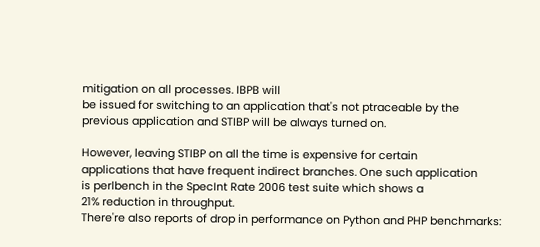mitigation on all processes. IBPB will
be issued for switching to an application that's not ptraceable by the
previous application and STIBP will be always turned on.

However, leaving STIBP on all the time is expensive for certain
applications that have frequent indirect branches. One such application
is perlbench in the SpecInt Rate 2006 test suite which shows a
21% reduction in throughput.
There're also reports of drop in performance on Python and PHP benchmarks: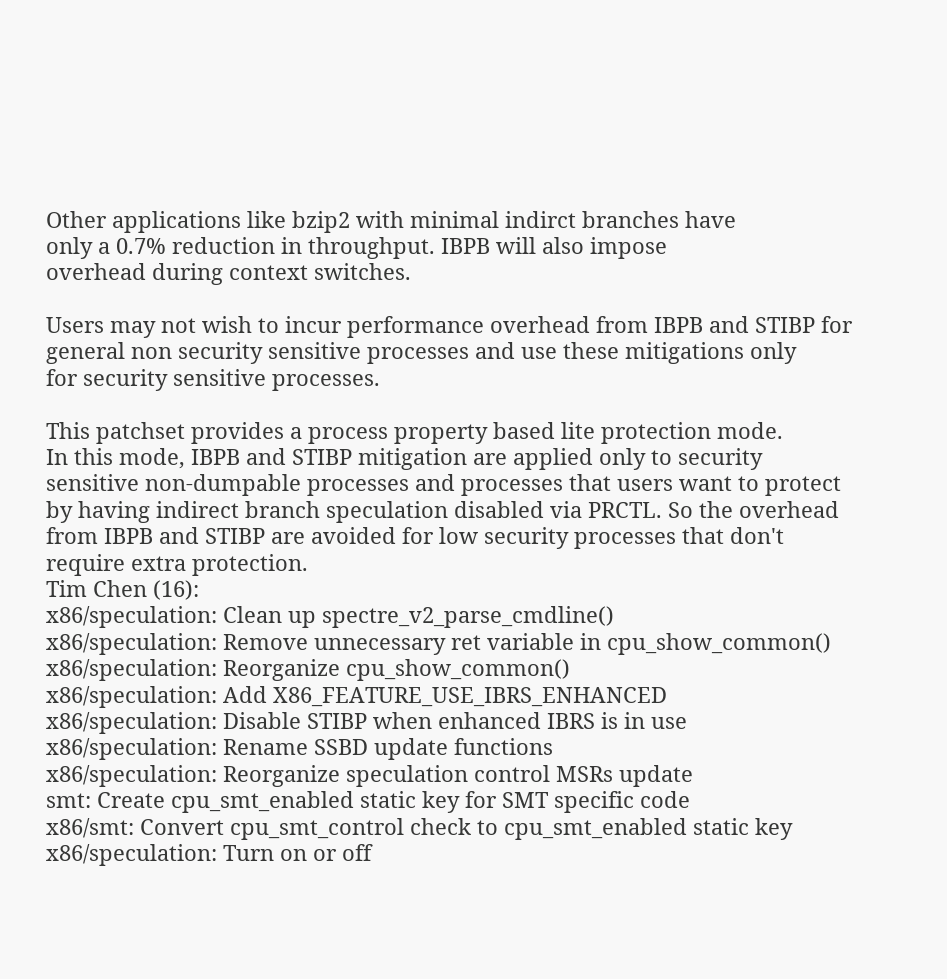Other applications like bzip2 with minimal indirct branches have
only a 0.7% reduction in throughput. IBPB will also impose
overhead during context switches.

Users may not wish to incur performance overhead from IBPB and STIBP for
general non security sensitive processes and use these mitigations only
for security sensitive processes.

This patchset provides a process property based lite protection mode.
In this mode, IBPB and STIBP mitigation are applied only to security
sensitive non-dumpable processes and processes that users want to protect
by having indirect branch speculation disabled via PRCTL. So the overhead
from IBPB and STIBP are avoided for low security processes that don't
require extra protection.
Tim Chen (16):
x86/speculation: Clean up spectre_v2_parse_cmdline()
x86/speculation: Remove unnecessary ret variable in cpu_show_common()
x86/speculation: Reorganize cpu_show_common()
x86/speculation: Add X86_FEATURE_USE_IBRS_ENHANCED
x86/speculation: Disable STIBP when enhanced IBRS is in use
x86/speculation: Rename SSBD update functions
x86/speculation: Reorganize speculation control MSRs update
smt: Create cpu_smt_enabled static key for SMT specific code
x86/smt: Convert cpu_smt_control check to cpu_smt_enabled static key
x86/speculation: Turn on or off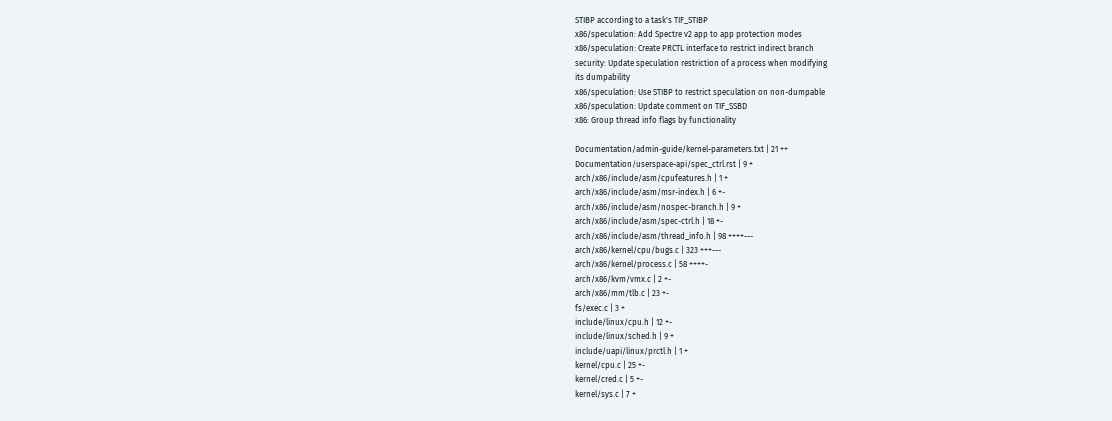STIBP according to a task's TIF_STIBP
x86/speculation: Add Spectre v2 app to app protection modes
x86/speculation: Create PRCTL interface to restrict indirect branch
security: Update speculation restriction of a process when modifying
its dumpability
x86/speculation: Use STIBP to restrict speculation on non-dumpable
x86/speculation: Update comment on TIF_SSBD
x86: Group thread info flags by functionality

Documentation/admin-guide/kernel-parameters.txt | 21 ++
Documentation/userspace-api/spec_ctrl.rst | 9 +
arch/x86/include/asm/cpufeatures.h | 1 +
arch/x86/include/asm/msr-index.h | 6 +-
arch/x86/include/asm/nospec-branch.h | 9 +
arch/x86/include/asm/spec-ctrl.h | 18 +-
arch/x86/include/asm/thread_info.h | 98 ++++---
arch/x86/kernel/cpu/bugs.c | 323 +++---
arch/x86/kernel/process.c | 58 ++++-
arch/x86/kvm/vmx.c | 2 +-
arch/x86/mm/tlb.c | 23 +-
fs/exec.c | 3 +
include/linux/cpu.h | 12 +-
include/linux/sched.h | 9 +
include/uapi/linux/prctl.h | 1 +
kernel/cpu.c | 25 +-
kernel/cred.c | 5 +-
kernel/sys.c | 7 +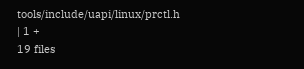tools/include/uapi/linux/prctl.h | 1 +
19 files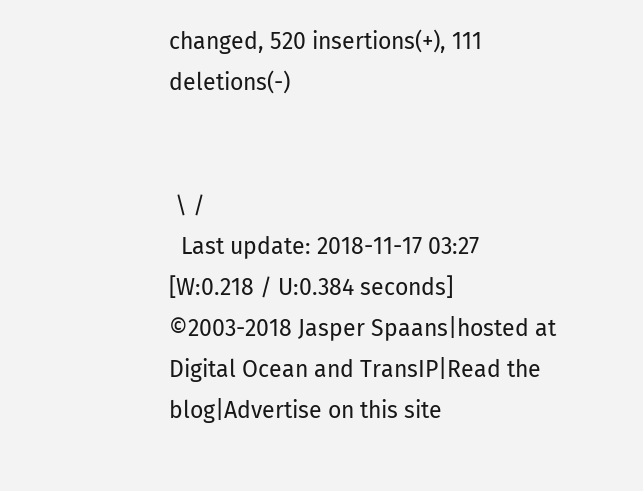changed, 520 insertions(+), 111 deletions(-)


 \ /
  Last update: 2018-11-17 03:27    [W:0.218 / U:0.384 seconds]
©2003-2018 Jasper Spaans|hosted at Digital Ocean and TransIP|Read the blog|Advertise on this site